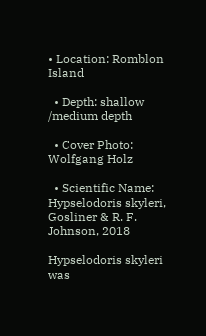• Location: Romblon Island

  • Depth: shallow /medium depth

  • Cover Photo: Wolfgang Holz

  • Scientific Name: Hypselodoris skyleri, Gosliner & R. F. Johnson, 2018

Hypselodoris skyleri was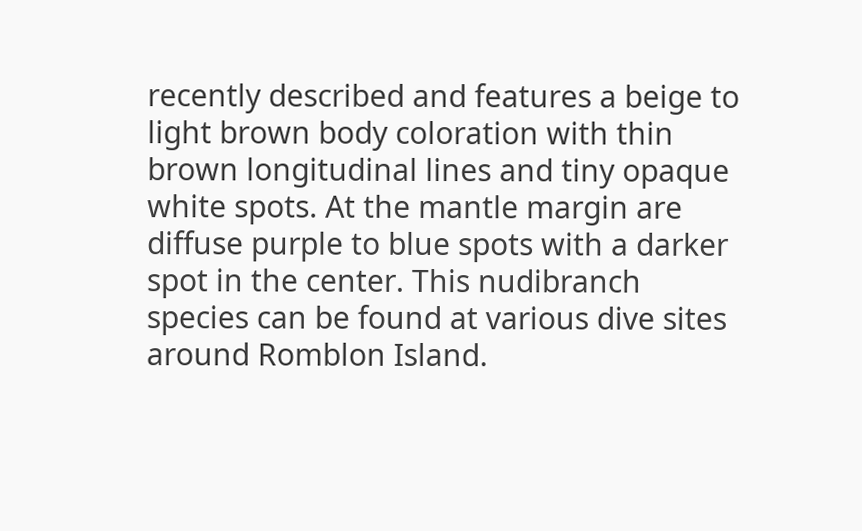recently described and features a beige to light brown body coloration with thin brown longitudinal lines and tiny opaque white spots. At the mantle margin are diffuse purple to blue spots with a darker spot in the center. This nudibranch species can be found at various dive sites around Romblon Island.